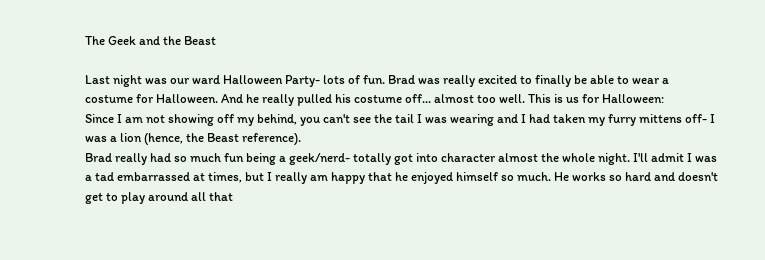The Geek and the Beast

Last night was our ward Halloween Party- lots of fun. Brad was really excited to finally be able to wear a costume for Halloween. And he really pulled his costume off... almost too well. This is us for Halloween:
Since I am not showing off my behind, you can't see the tail I was wearing and I had taken my furry mittens off- I was a lion (hence, the Beast reference).
Brad really had so much fun being a geek/nerd- totally got into character almost the whole night. I'll admit I was a tad embarrassed at times, but I really am happy that he enjoyed himself so much. He works so hard and doesn't get to play around all that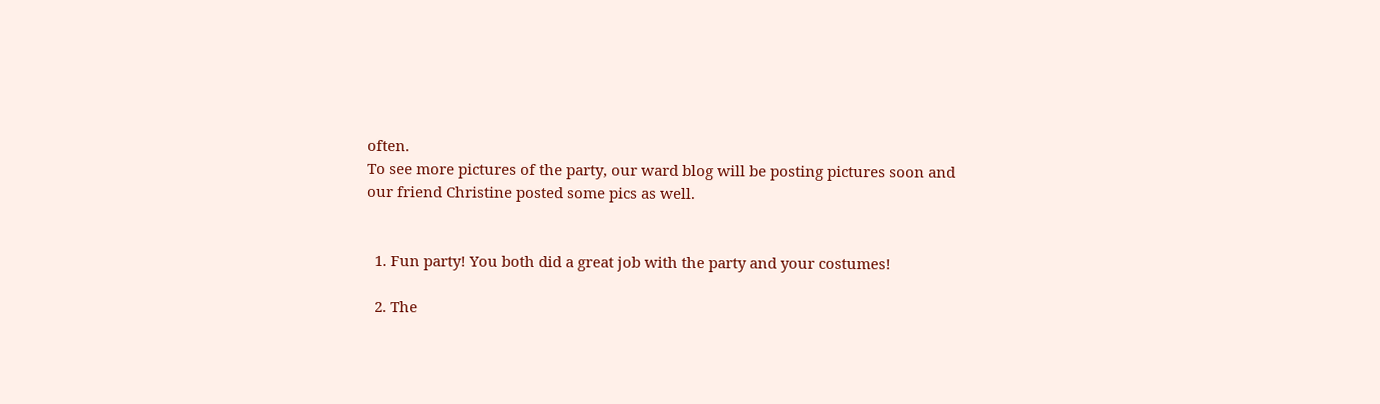often.
To see more pictures of the party, our ward blog will be posting pictures soon and our friend Christine posted some pics as well.


  1. Fun party! You both did a great job with the party and your costumes!

  2. The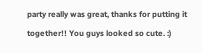party really was great, thanks for putting it together!! You guys looked so cute. :)